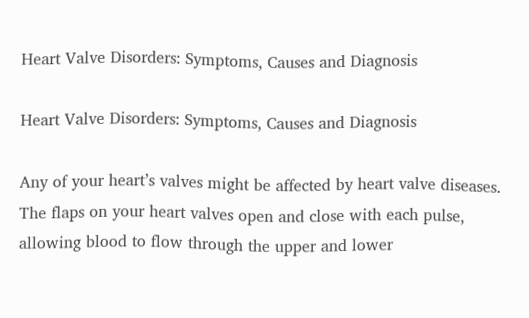Heart Valve Disorders: Symptoms, Causes and Diagnosis

Heart Valve Disorders: Symptoms, Causes and Diagnosis

Any of your heart’s valves might be affected by heart valve diseases. The flaps on your heart valves open and close with each pulse, allowing blood to flow through the upper and lower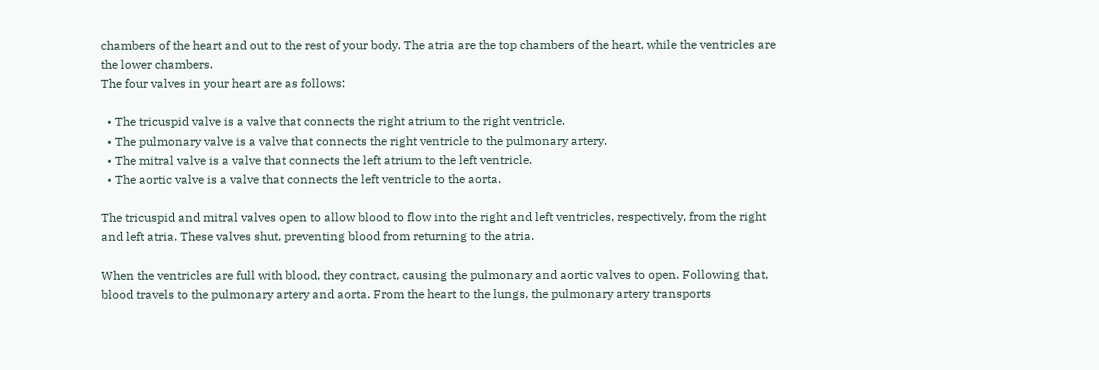chambers of the heart and out to the rest of your body. The atria are the top chambers of the heart, while the ventricles are the lower chambers.
The four valves in your heart are as follows:

  • The tricuspid valve is a valve that connects the right atrium to the right ventricle.
  • The pulmonary valve is a valve that connects the right ventricle to the pulmonary artery.
  • The mitral valve is a valve that connects the left atrium to the left ventricle.
  • The aortic valve is a valve that connects the left ventricle to the aorta.

The tricuspid and mitral valves open to allow blood to flow into the right and left ventricles, respectively, from the right and left atria. These valves shut, preventing blood from returning to the atria.

When the ventricles are full with blood, they contract, causing the pulmonary and aortic valves to open. Following that, blood travels to the pulmonary artery and aorta. From the heart to the lungs, the pulmonary artery transports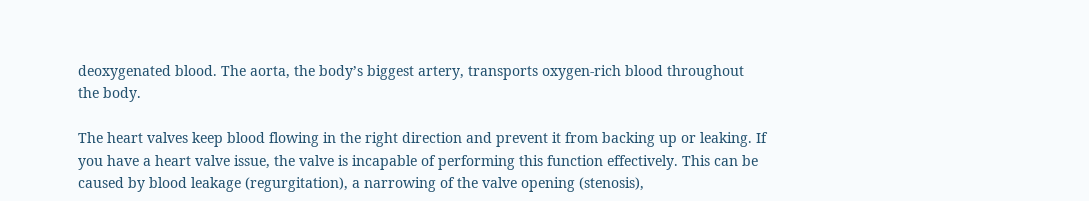deoxygenated blood. The aorta, the body’s biggest artery, transports oxygen-rich blood throughout the body.

The heart valves keep blood flowing in the right direction and prevent it from backing up or leaking. If you have a heart valve issue, the valve is incapable of performing this function effectively. This can be caused by blood leakage (regurgitation), a narrowing of the valve opening (stenosis),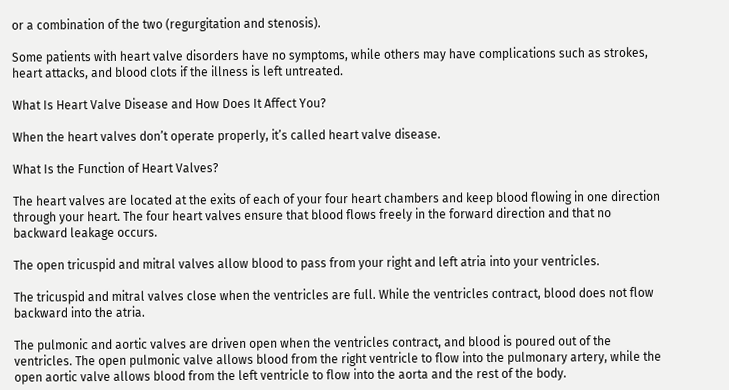or a combination of the two (regurgitation and stenosis).

Some patients with heart valve disorders have no symptoms, while others may have complications such as strokes, heart attacks, and blood clots if the illness is left untreated.

What Is Heart Valve Disease and How Does It Affect You?

When the heart valves don’t operate properly, it’s called heart valve disease.

What Is the Function of Heart Valves?

The heart valves are located at the exits of each of your four heart chambers and keep blood flowing in one direction through your heart. The four heart valves ensure that blood flows freely in the forward direction and that no backward leakage occurs.

The open tricuspid and mitral valves allow blood to pass from your right and left atria into your ventricles.

The tricuspid and mitral valves close when the ventricles are full. While the ventricles contract, blood does not flow backward into the atria.

The pulmonic and aortic valves are driven open when the ventricles contract, and blood is poured out of the ventricles. The open pulmonic valve allows blood from the right ventricle to flow into the pulmonary artery, while the open aortic valve allows blood from the left ventricle to flow into the aorta and the rest of the body.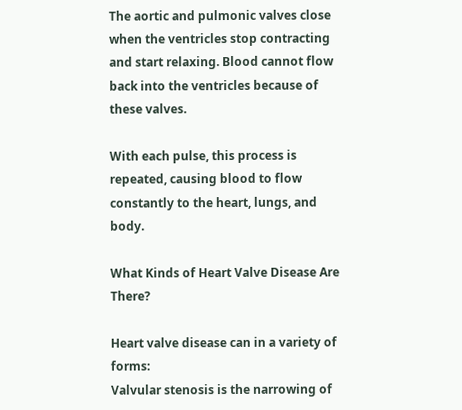The aortic and pulmonic valves close when the ventricles stop contracting and start relaxing. Blood cannot flow back into the ventricles because of these valves.

With each pulse, this process is repeated, causing blood to flow constantly to the heart, lungs, and body.

What Kinds of Heart Valve Disease Are There?

Heart valve disease can in a variety of forms:
Valvular stenosis is the narrowing of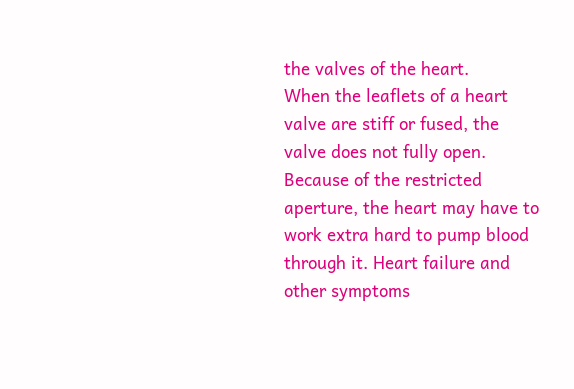the valves of the heart.
When the leaflets of a heart valve are stiff or fused, the valve does not fully open. Because of the restricted aperture, the heart may have to work extra hard to pump blood through it. Heart failure and other symptoms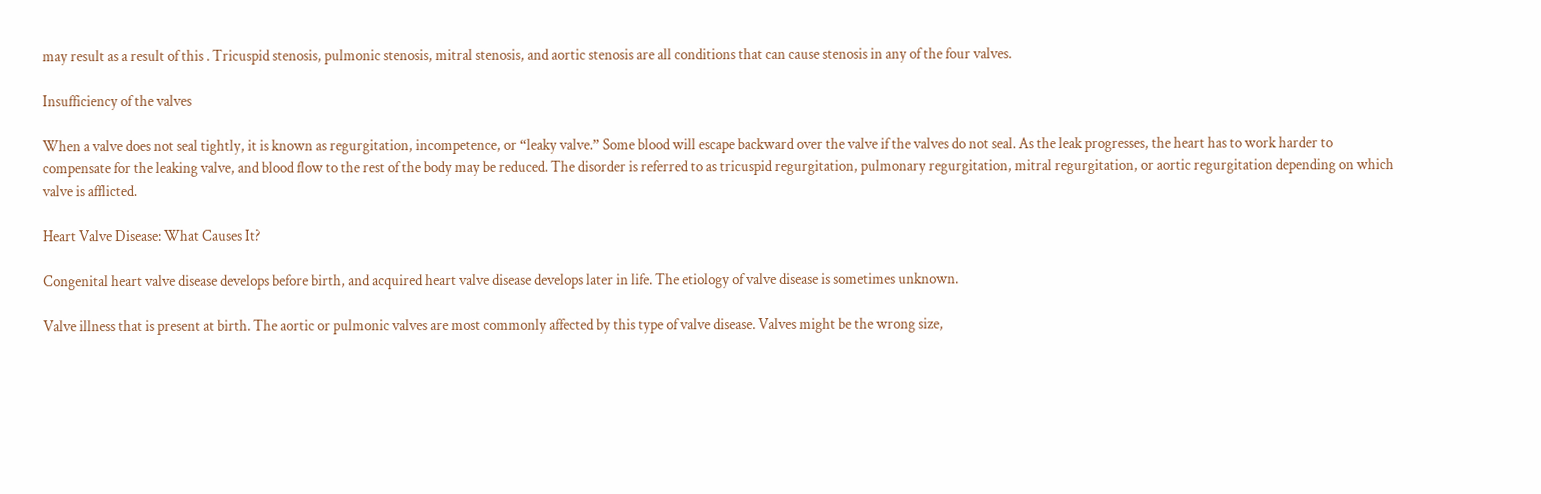may result as a result of this . Tricuspid stenosis, pulmonic stenosis, mitral stenosis, and aortic stenosis are all conditions that can cause stenosis in any of the four valves.

Insufficiency of the valves

When a valve does not seal tightly, it is known as regurgitation, incompetence, or “leaky valve.” Some blood will escape backward over the valve if the valves do not seal. As the leak progresses, the heart has to work harder to compensate for the leaking valve, and blood flow to the rest of the body may be reduced. The disorder is referred to as tricuspid regurgitation, pulmonary regurgitation, mitral regurgitation, or aortic regurgitation depending on which valve is afflicted.

Heart Valve Disease: What Causes It?

Congenital heart valve disease develops before birth, and acquired heart valve disease develops later in life. The etiology of valve disease is sometimes unknown.

Valve illness that is present at birth. The aortic or pulmonic valves are most commonly affected by this type of valve disease. Valves might be the wrong size,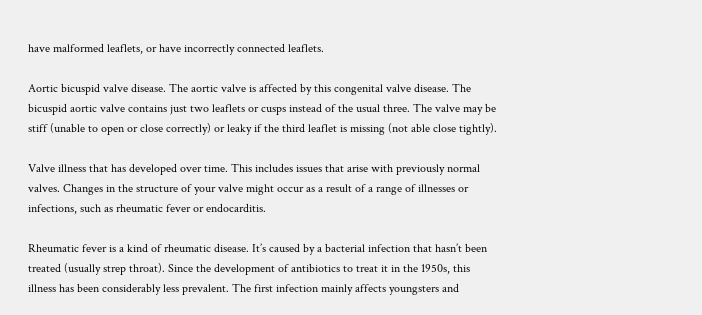have malformed leaflets, or have incorrectly connected leaflets.

Aortic bicuspid valve disease. The aortic valve is affected by this congenital valve disease. The bicuspid aortic valve contains just two leaflets or cusps instead of the usual three. The valve may be stiff (unable to open or close correctly) or leaky if the third leaflet is missing (not able close tightly).

Valve illness that has developed over time. This includes issues that arise with previously normal valves. Changes in the structure of your valve might occur as a result of a range of illnesses or infections, such as rheumatic fever or endocarditis.

Rheumatic fever is a kind of rheumatic disease. It’s caused by a bacterial infection that hasn’t been treated (usually strep throat). Since the development of antibiotics to treat it in the 1950s, this illness has been considerably less prevalent. The first infection mainly affects youngsters and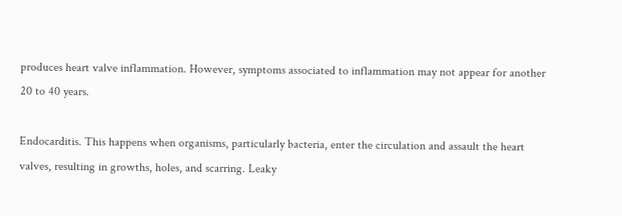produces heart valve inflammation. However, symptoms associated to inflammation may not appear for another 20 to 40 years.

Endocarditis. This happens when organisms, particularly bacteria, enter the circulation and assault the heart valves, resulting in growths, holes, and scarring. Leaky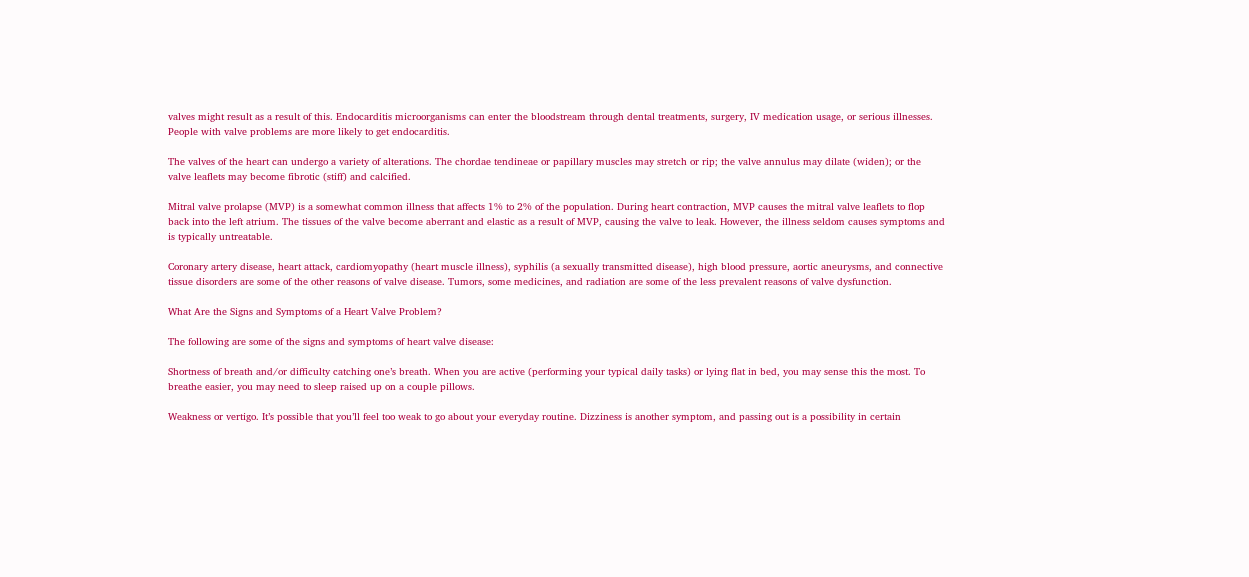valves might result as a result of this. Endocarditis microorganisms can enter the bloodstream through dental treatments, surgery, IV medication usage, or serious illnesses. People with valve problems are more likely to get endocarditis.

The valves of the heart can undergo a variety of alterations. The chordae tendineae or papillary muscles may stretch or rip; the valve annulus may dilate (widen); or the valve leaflets may become fibrotic (stiff) and calcified.

Mitral valve prolapse (MVP) is a somewhat common illness that affects 1% to 2% of the population. During heart contraction, MVP causes the mitral valve leaflets to flop back into the left atrium. The tissues of the valve become aberrant and elastic as a result of MVP, causing the valve to leak. However, the illness seldom causes symptoms and is typically untreatable.

Coronary artery disease, heart attack, cardiomyopathy (heart muscle illness), syphilis (a sexually transmitted disease), high blood pressure, aortic aneurysms, and connective tissue disorders are some of the other reasons of valve disease. Tumors, some medicines, and radiation are some of the less prevalent reasons of valve dysfunction.

What Are the Signs and Symptoms of a Heart Valve Problem?

The following are some of the signs and symptoms of heart valve disease:

Shortness of breath and/or difficulty catching one’s breath. When you are active (performing your typical daily tasks) or lying flat in bed, you may sense this the most. To breathe easier, you may need to sleep raised up on a couple pillows.

Weakness or vertigo. It’s possible that you’ll feel too weak to go about your everyday routine. Dizziness is another symptom, and passing out is a possibility in certain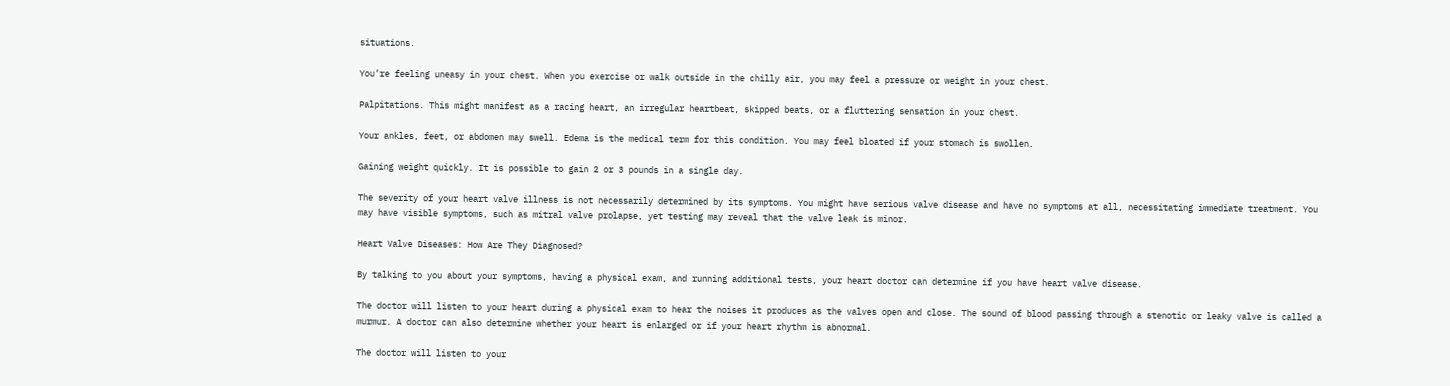situations.

You’re feeling uneasy in your chest. When you exercise or walk outside in the chilly air, you may feel a pressure or weight in your chest.

Palpitations. This might manifest as a racing heart, an irregular heartbeat, skipped beats, or a fluttering sensation in your chest.

Your ankles, feet, or abdomen may swell. Edema is the medical term for this condition. You may feel bloated if your stomach is swollen.

Gaining weight quickly. It is possible to gain 2 or 3 pounds in a single day.

The severity of your heart valve illness is not necessarily determined by its symptoms. You might have serious valve disease and have no symptoms at all, necessitating immediate treatment. You may have visible symptoms, such as mitral valve prolapse, yet testing may reveal that the valve leak is minor.

Heart Valve Diseases: How Are They Diagnosed?

By talking to you about your symptoms, having a physical exam, and running additional tests, your heart doctor can determine if you have heart valve disease.

The doctor will listen to your heart during a physical exam to hear the noises it produces as the valves open and close. The sound of blood passing through a stenotic or leaky valve is called a murmur. A doctor can also determine whether your heart is enlarged or if your heart rhythm is abnormal.

The doctor will listen to your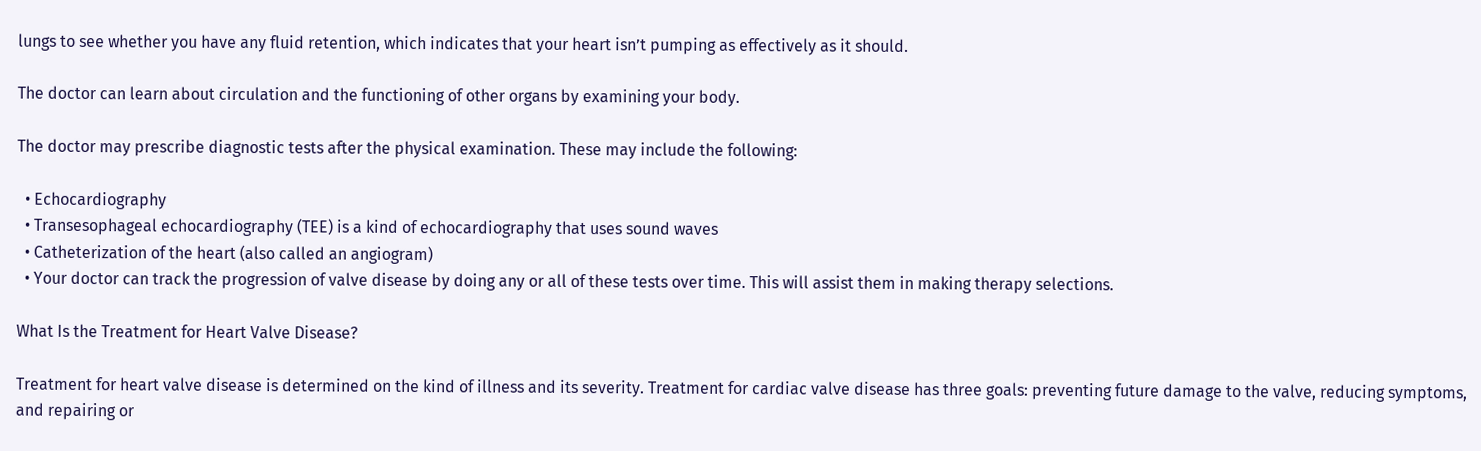lungs to see whether you have any fluid retention, which indicates that your heart isn’t pumping as effectively as it should.

The doctor can learn about circulation and the functioning of other organs by examining your body.

The doctor may prescribe diagnostic tests after the physical examination. These may include the following:

  • Echocardiography
  • Transesophageal echocardiography (TEE) is a kind of echocardiography that uses sound waves
  • Catheterization of the heart (also called an angiogram)
  • Your doctor can track the progression of valve disease by doing any or all of these tests over time. This will assist them in making therapy selections.

What Is the Treatment for Heart Valve Disease?

Treatment for heart valve disease is determined on the kind of illness and its severity. Treatment for cardiac valve disease has three goals: preventing future damage to the valve, reducing symptoms, and repairing or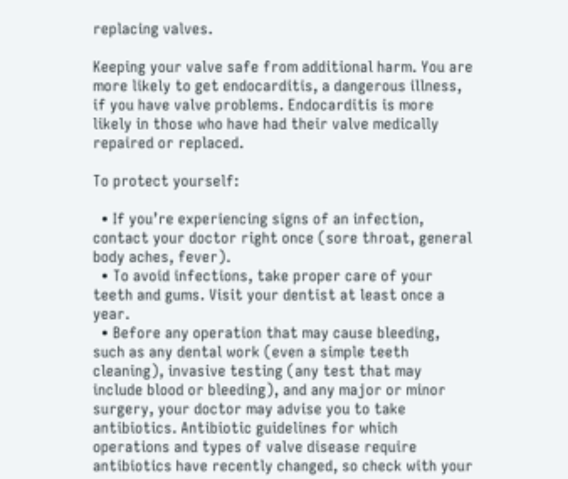replacing valves.

Keeping your valve safe from additional harm. You are more likely to get endocarditis, a dangerous illness, if you have valve problems. Endocarditis is more likely in those who have had their valve medically repaired or replaced.

To protect yourself:

  • If you’re experiencing signs of an infection, contact your doctor right once (sore throat, general body aches, fever).
  • To avoid infections, take proper care of your teeth and gums. Visit your dentist at least once a year.
  • Before any operation that may cause bleeding, such as any dental work (even a simple teeth cleaning), invasive testing (any test that may include blood or bleeding), and any major or minor surgery, your doctor may advise you to take antibiotics. Antibiotic guidelines for which operations and types of valve disease require antibiotics have recently changed, so check with your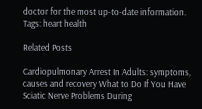doctor for the most up-to-date information.
Tags: heart health

Related Posts

Cardiopulmonary Arrest In Adults: symptoms, causes and recovery What to Do If You Have Sciatic Nerve Problems During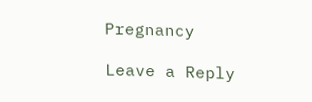Pregnancy

Leave a Reply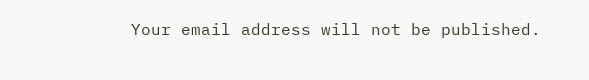Your email address will not be published.